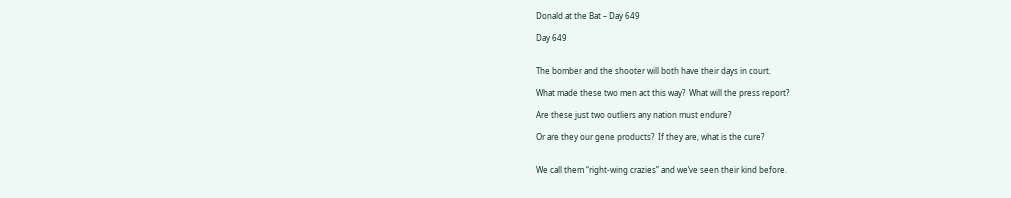Donald at the Bat – Day 649

Day 649


The bomber and the shooter will both have their days in court.

What made these two men act this way?  What will the press report?

Are these just two outliers any nation must endure?

Or are they our gene products?  If they are, what is the cure?


We call them “right-wing crazies” and we’ve seen their kind before.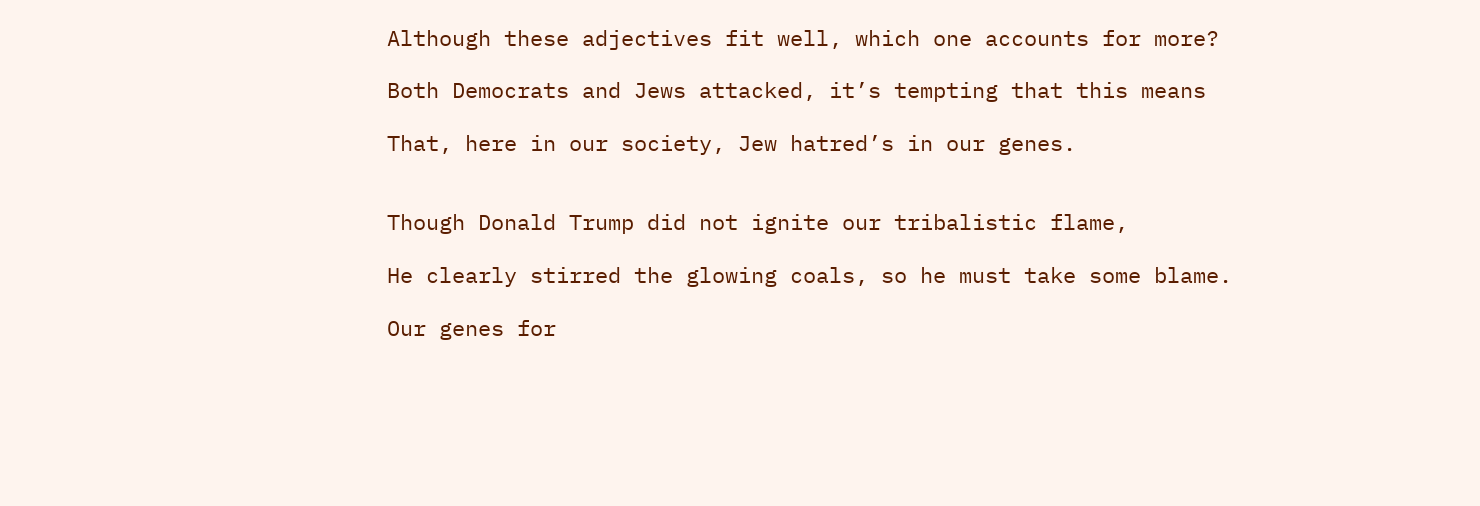Although these adjectives fit well, which one accounts for more?

Both Democrats and Jews attacked, it’s tempting that this means

That, here in our society, Jew hatred’s in our genes.


Though Donald Trump did not ignite our tribalistic flame,

He clearly stirred the glowing coals, so he must take some blame.

Our genes for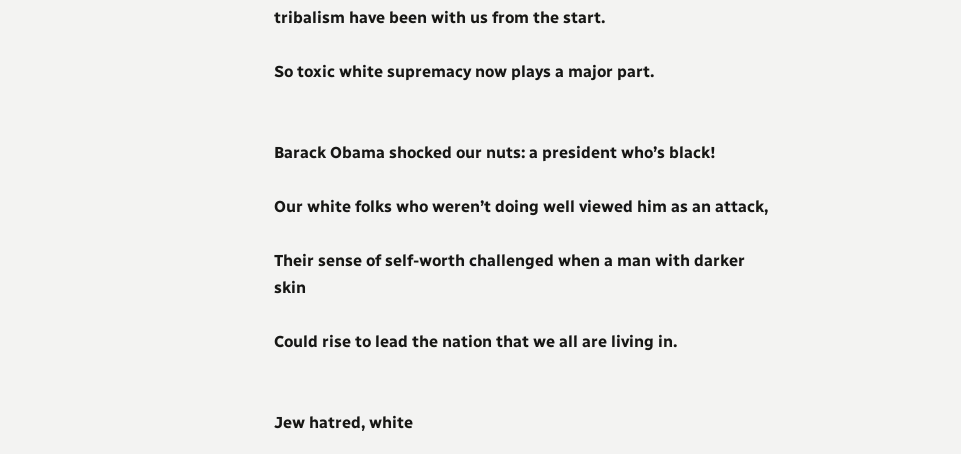tribalism have been with us from the start.

So toxic white supremacy now plays a major part.


Barack Obama shocked our nuts: a president who’s black!

Our white folks who weren’t doing well viewed him as an attack,

Their sense of self-worth challenged when a man with darker skin

Could rise to lead the nation that we all are living in.


Jew hatred, white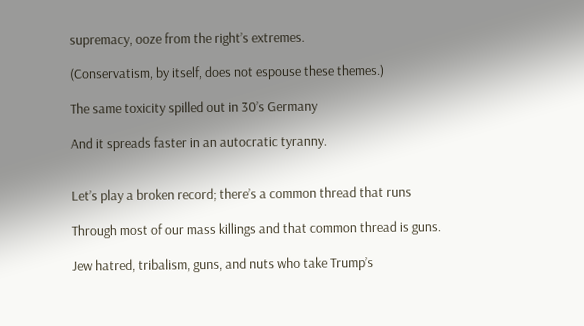supremacy, ooze from the right’s extremes.

(Conservatism, by itself, does not espouse these themes.)

The same toxicity spilled out in 30’s Germany

And it spreads faster in an autocratic tyranny.


Let’s play a broken record; there’s a common thread that runs

Through most of our mass killings and that common thread is guns.

Jew hatred, tribalism, guns, and nuts who take Trump’s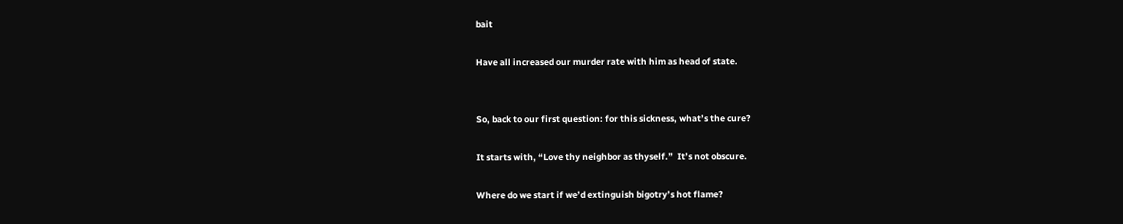bait

Have all increased our murder rate with him as head of state.


So, back to our first question: for this sickness, what’s the cure?

It starts with, “Love thy neighbor as thyself.”  It’s not obscure.

Where do we start if we’d extinguish bigotry’s hot flame?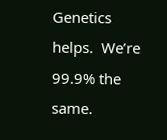Genetics helps.  We’re 99.9% the same.